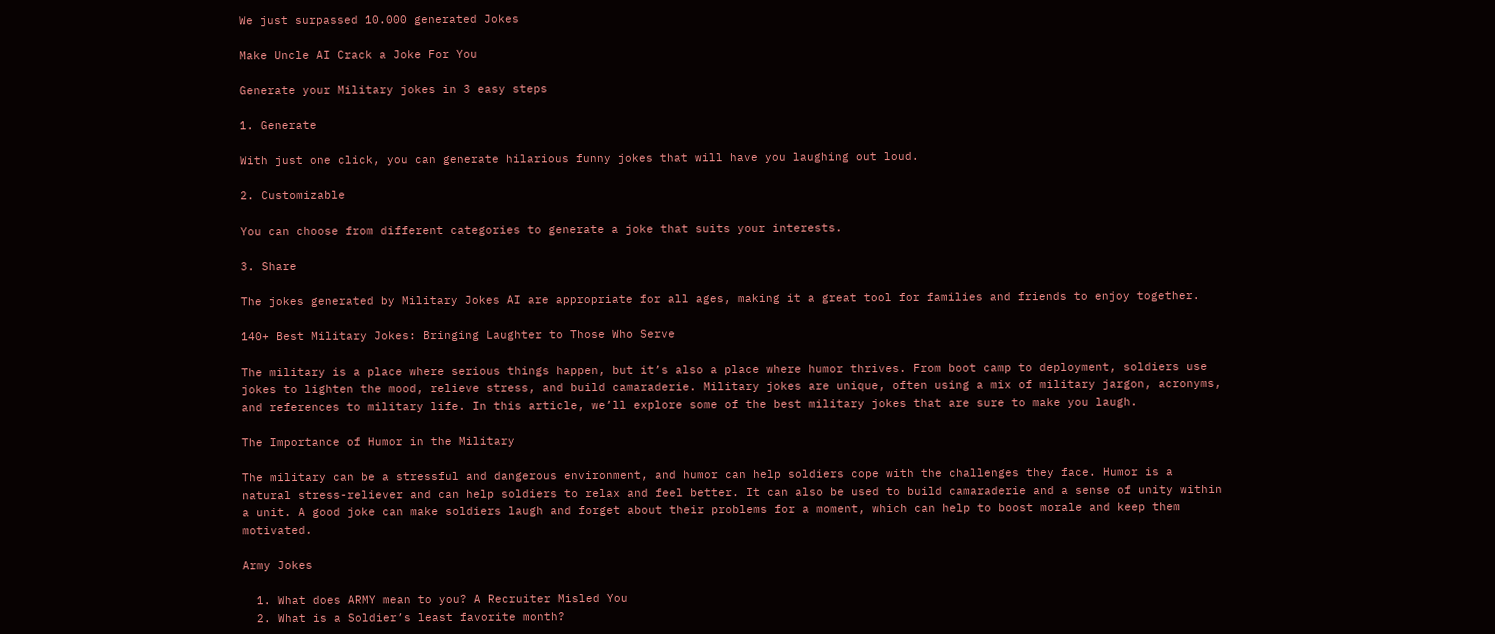We just surpassed 10.000 generated Jokes

Make Uncle AI Crack a Joke For You

Generate your Military jokes in 3 easy steps

1. Generate

With just one click, you can generate hilarious funny jokes that will have you laughing out loud.

2. Customizable

You can choose from different categories to generate a joke that suits your interests.

3. Share

The jokes generated by Military Jokes AI are appropriate for all ages, making it a great tool for families and friends to enjoy together.

140+ Best Military Jokes: Bringing Laughter to Those Who Serve

The military is a place where serious things happen, but it’s also a place where humor thrives. From boot camp to deployment, soldiers use jokes to lighten the mood, relieve stress, and build camaraderie. Military jokes are unique, often using a mix of military jargon, acronyms, and references to military life. In this article, we’ll explore some of the best military jokes that are sure to make you laugh.

The Importance of Humor in the Military

The military can be a stressful and dangerous environment, and humor can help soldiers cope with the challenges they face. Humor is a natural stress-reliever and can help soldiers to relax and feel better. It can also be used to build camaraderie and a sense of unity within a unit. A good joke can make soldiers laugh and forget about their problems for a moment, which can help to boost morale and keep them motivated.

Army Jokes

  1. What does ARMY mean to you? A Recruiter Misled You
  2. What is a Soldier’s least favorite month?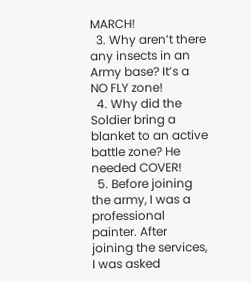MARCH!
  3. Why aren’t there any insects in an Army base? It’s a NO FLY zone!
  4. Why did the Soldier bring a blanket to an active battle zone? He needed COVER!
  5. Before joining the army, I was a professional painter. After joining the services, I was asked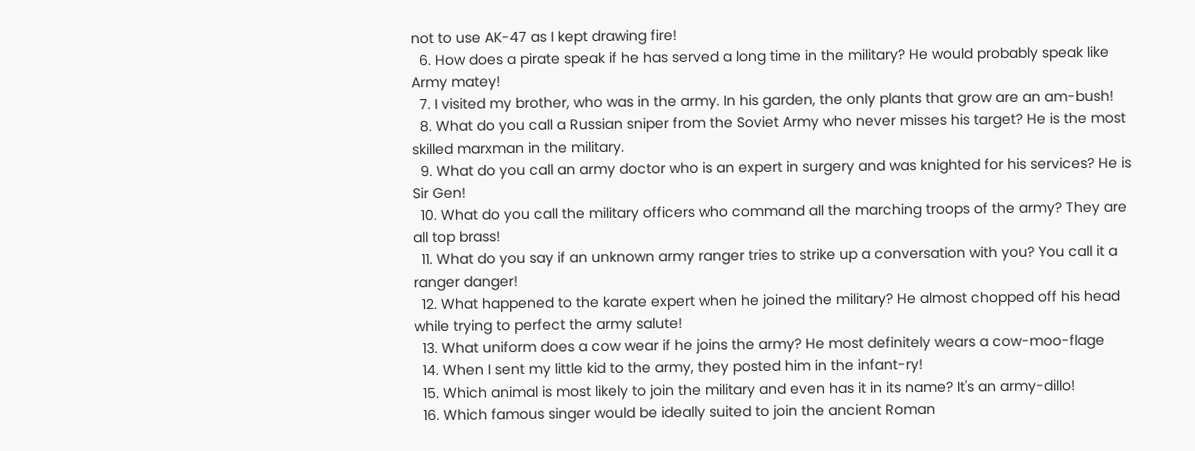not to use AK-47 as I kept drawing fire!
  6. How does a pirate speak if he has served a long time in the military? He would probably speak like Army matey!
  7. I visited my brother, who was in the army. In his garden, the only plants that grow are an am-bush!
  8. What do you call a Russian sniper from the Soviet Army who never misses his target? He is the most skilled marxman in the military.
  9. What do you call an army doctor who is an expert in surgery and was knighted for his services? He is Sir Gen!
  10. What do you call the military officers who command all the marching troops of the army? They are all top brass!
  11. What do you say if an unknown army ranger tries to strike up a conversation with you? You call it a ranger danger!
  12. What happened to the karate expert when he joined the military? He almost chopped off his head while trying to perfect the army salute!
  13. What uniform does a cow wear if he joins the army? He most definitely wears a cow-moo-flage
  14. When I sent my little kid to the army, they posted him in the infant-ry!
  15. Which animal is most likely to join the military and even has it in its name? It's an army-dillo!
  16. Which famous singer would be ideally suited to join the ancient Roman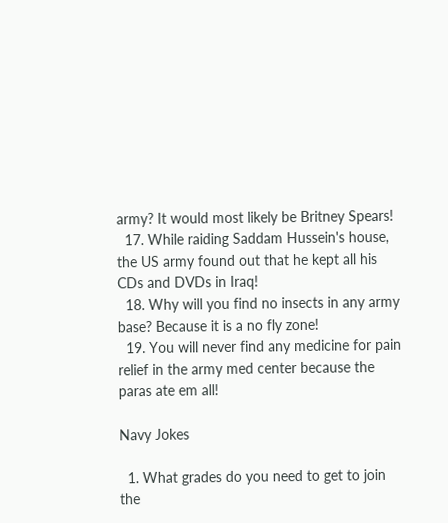army? It would most likely be Britney Spears!
  17. While raiding Saddam Hussein's house, the US army found out that he kept all his CDs and DVDs in Iraq!
  18. Why will you find no insects in any army base? Because it is a no fly zone!
  19. You will never find any medicine for pain relief in the army med center because the paras ate em all!

Navy Jokes

  1. What grades do you need to get to join the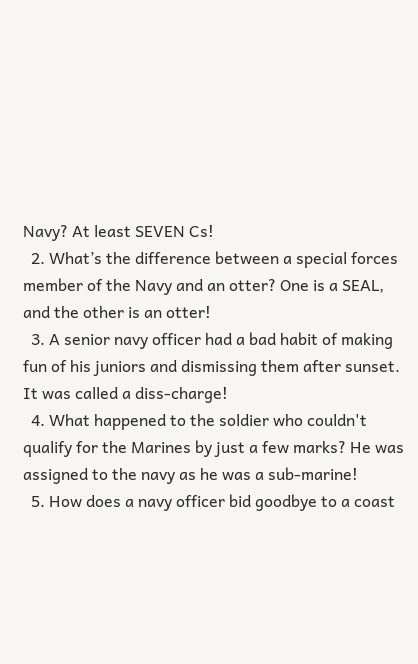Navy? At least SEVEN Cs!
  2. What’s the difference between a special forces member of the Navy and an otter? One is a SEAL, and the other is an otter!
  3. A senior navy officer had a bad habit of making fun of his juniors and dismissing them after sunset. It was called a diss-charge!
  4. What happened to the soldier who couldn't qualify for the Marines by just a few marks? He was assigned to the navy as he was a sub-marine!
  5. How does a navy officer bid goodbye to a coast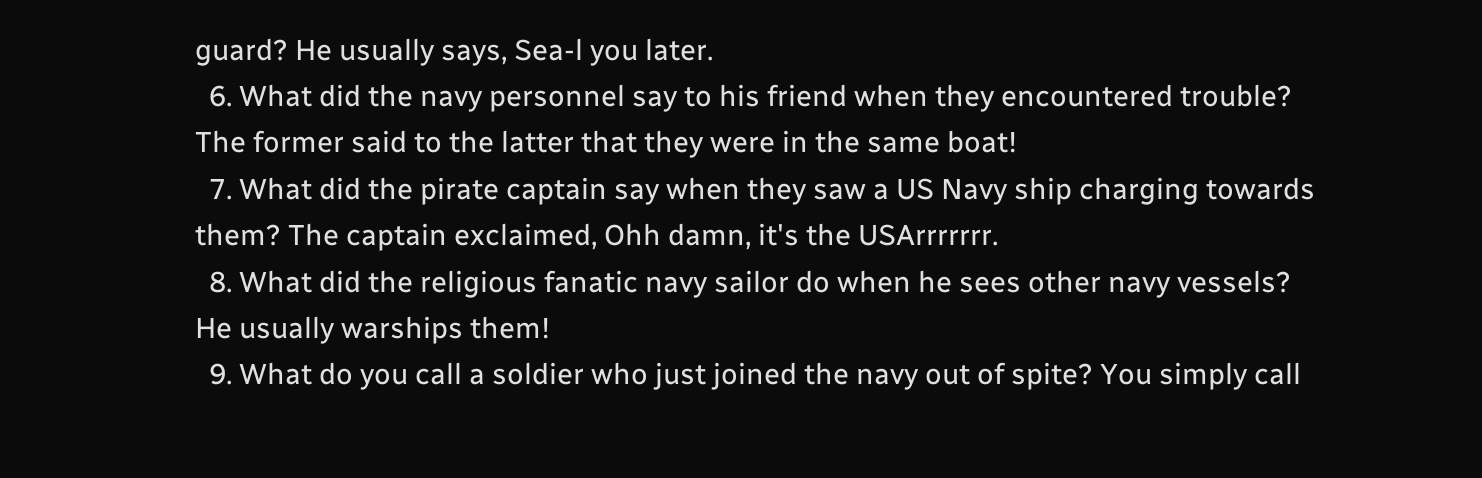guard? He usually says, Sea-l you later.
  6. What did the navy personnel say to his friend when they encountered trouble? The former said to the latter that they were in the same boat!
  7. What did the pirate captain say when they saw a US Navy ship charging towards them? The captain exclaimed, Ohh damn, it's the USArrrrrrr.
  8. What did the religious fanatic navy sailor do when he sees other navy vessels? He usually warships them!
  9. What do you call a soldier who just joined the navy out of spite? You simply call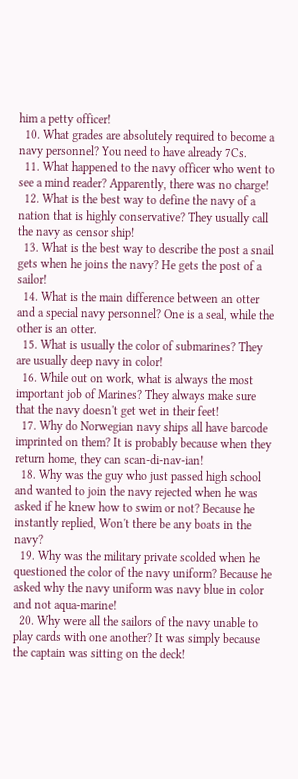him a petty officer!
  10. What grades are absolutely required to become a navy personnel? You need to have already 7Cs.
  11. What happened to the navy officer who went to see a mind reader? Apparently, there was no charge!
  12. What is the best way to define the navy of a nation that is highly conservative? They usually call the navy as censor ship!
  13. What is the best way to describe the post a snail gets when he joins the navy? He gets the post of a sailor!
  14. What is the main difference between an otter and a special navy personnel? One is a seal, while the other is an otter.
  15. What is usually the color of submarines? They are usually deep navy in color!
  16. While out on work, what is always the most important job of Marines? They always make sure that the navy doesn't get wet in their feet!
  17. Why do Norwegian navy ships all have barcode imprinted on them? It is probably because when they return home, they can scan-di-nav-ian!
  18. Why was the guy who just passed high school and wanted to join the navy rejected when he was asked if he knew how to swim or not? Because he instantly replied, Won't there be any boats in the navy?
  19. Why was the military private scolded when he questioned the color of the navy uniform? Because he asked why the navy uniform was navy blue in color and not aqua-marine!
  20. Why were all the sailors of the navy unable to play cards with one another? It was simply because the captain was sitting on the deck!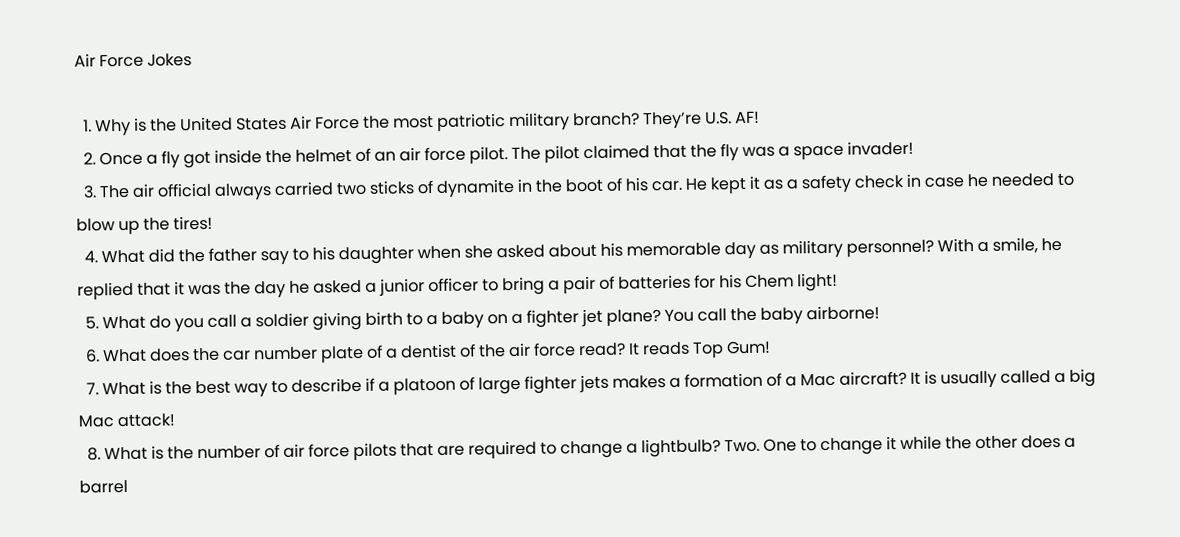Air Force Jokes

  1. Why is the United States Air Force the most patriotic military branch? They’re U.S. AF!
  2. Once a fly got inside the helmet of an air force pilot. The pilot claimed that the fly was a space invader!
  3. The air official always carried two sticks of dynamite in the boot of his car. He kept it as a safety check in case he needed to blow up the tires!
  4. What did the father say to his daughter when she asked about his memorable day as military personnel? With a smile, he replied that it was the day he asked a junior officer to bring a pair of batteries for his Chem light!
  5. What do you call a soldier giving birth to a baby on a fighter jet plane? You call the baby airborne!
  6. What does the car number plate of a dentist of the air force read? It reads Top Gum!
  7. What is the best way to describe if a platoon of large fighter jets makes a formation of a Mac aircraft? It is usually called a big Mac attack!
  8. What is the number of air force pilots that are required to change a lightbulb? Two. One to change it while the other does a barrel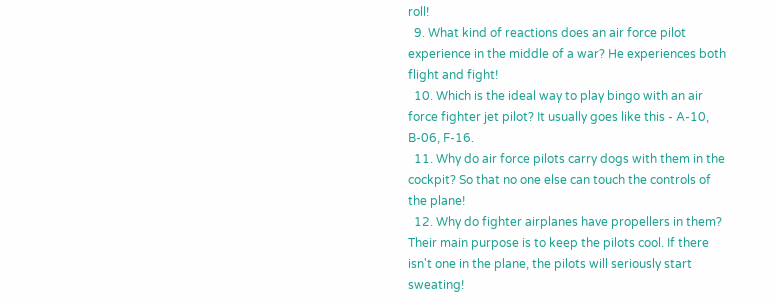roll!
  9. What kind of reactions does an air force pilot experience in the middle of a war? He experiences both flight and fight!
  10. Which is the ideal way to play bingo with an air force fighter jet pilot? It usually goes like this - A-10, B-06, F-16.
  11. Why do air force pilots carry dogs with them in the cockpit? So that no one else can touch the controls of the plane!
  12. Why do fighter airplanes have propellers in them? Their main purpose is to keep the pilots cool. If there isn't one in the plane, the pilots will seriously start sweating!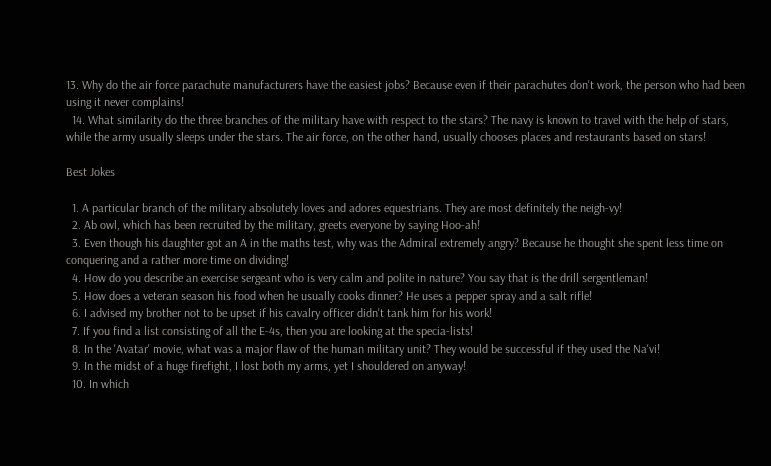13. Why do the air force parachute manufacturers have the easiest jobs? Because even if their parachutes don't work, the person who had been using it never complains!
  14. What similarity do the three branches of the military have with respect to the stars? The navy is known to travel with the help of stars, while the army usually sleeps under the stars. The air force, on the other hand, usually chooses places and restaurants based on stars!

Best Jokes

  1. A particular branch of the military absolutely loves and adores equestrians. They are most definitely the neigh-vy!
  2. Ab owl, which has been recruited by the military, greets everyone by saying Hoo-ah!
  3. Even though his daughter got an A in the maths test, why was the Admiral extremely angry? Because he thought she spent less time on conquering and a rather more time on dividing!
  4. How do you describe an exercise sergeant who is very calm and polite in nature? You say that is the drill sergentleman!
  5. How does a veteran season his food when he usually cooks dinner? He uses a pepper spray and a salt rifle!
  6. I advised my brother not to be upset if his cavalry officer didn't tank him for his work!
  7. If you find a list consisting of all the E-4s, then you are looking at the specia-lists!
  8. In the 'Avatar' movie, what was a major flaw of the human military unit? They would be successful if they used the Na'vi!
  9. In the midst of a huge firefight, I lost both my arms, yet I shouldered on anyway!
  10. In which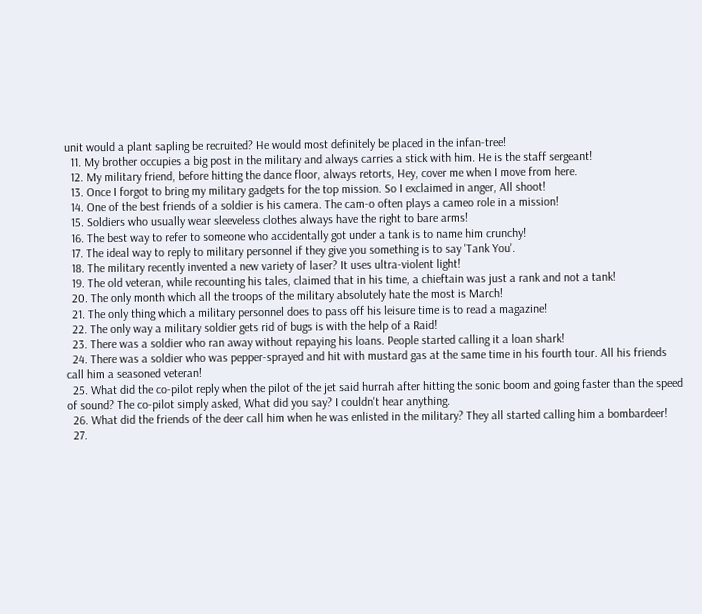unit would a plant sapling be recruited? He would most definitely be placed in the infan-tree!
  11. My brother occupies a big post in the military and always carries a stick with him. He is the staff sergeant!
  12. My military friend, before hitting the dance floor, always retorts, Hey, cover me when I move from here.
  13. Once I forgot to bring my military gadgets for the top mission. So I exclaimed in anger, All shoot!
  14. One of the best friends of a soldier is his camera. The cam-o often plays a cameo role in a mission!
  15. Soldiers who usually wear sleeveless clothes always have the right to bare arms!
  16. The best way to refer to someone who accidentally got under a tank is to name him crunchy!
  17. The ideal way to reply to military personnel if they give you something is to say 'Tank You'.
  18. The military recently invented a new variety of laser? It uses ultra-violent light!
  19. The old veteran, while recounting his tales, claimed that in his time, a chieftain was just a rank and not a tank!
  20. The only month which all the troops of the military absolutely hate the most is March!
  21. The only thing which a military personnel does to pass off his leisure time is to read a magazine!
  22. The only way a military soldier gets rid of bugs is with the help of a Raid!
  23. There was a soldier who ran away without repaying his loans. People started calling it a loan shark!
  24. There was a soldier who was pepper-sprayed and hit with mustard gas at the same time in his fourth tour. All his friends call him a seasoned veteran!
  25. What did the co-pilot reply when the pilot of the jet said hurrah after hitting the sonic boom and going faster than the speed of sound? The co-pilot simply asked, What did you say? I couldn't hear anything.
  26. What did the friends of the deer call him when he was enlisted in the military? They all started calling him a bombardeer!
  27.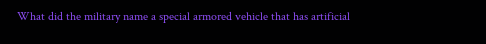What did the military name a special armored vehicle that has artificial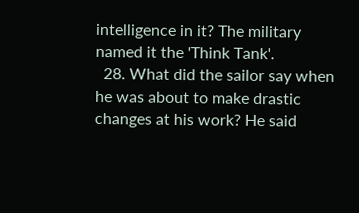intelligence in it? The military named it the 'Think Tank'.
  28. What did the sailor say when he was about to make drastic changes at his work? He said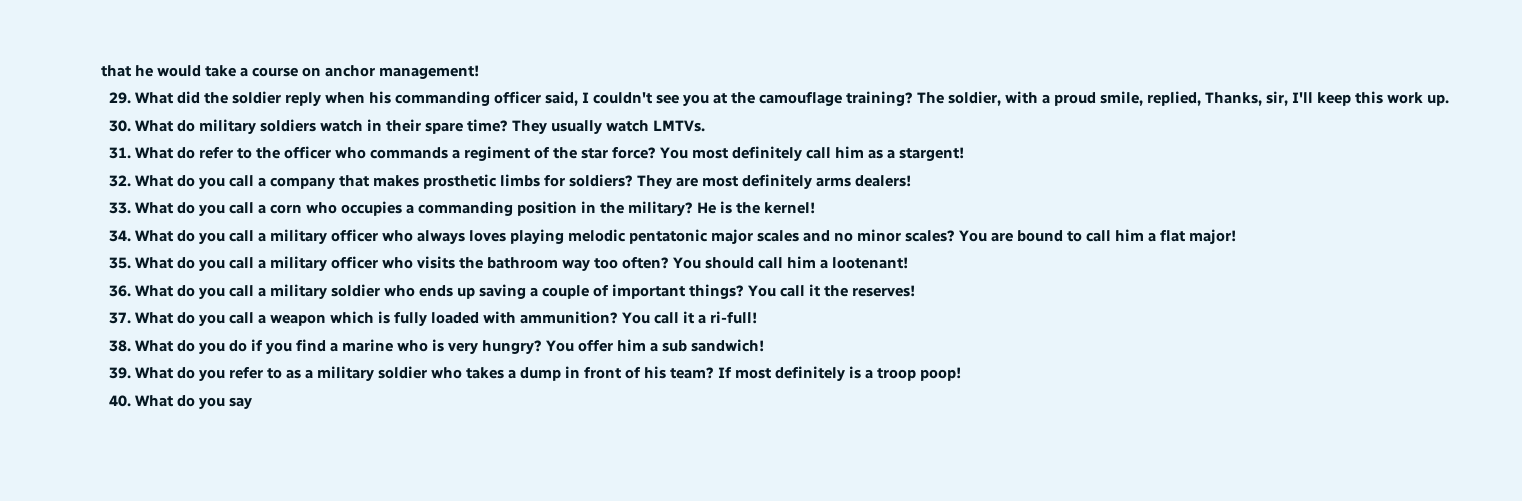that he would take a course on anchor management!
  29. What did the soldier reply when his commanding officer said, I couldn't see you at the camouflage training? The soldier, with a proud smile, replied, Thanks, sir, I'll keep this work up.
  30. What do military soldiers watch in their spare time? They usually watch LMTVs.
  31. What do refer to the officer who commands a regiment of the star force? You most definitely call him as a stargent!
  32. What do you call a company that makes prosthetic limbs for soldiers? They are most definitely arms dealers!
  33. What do you call a corn who occupies a commanding position in the military? He is the kernel!
  34. What do you call a military officer who always loves playing melodic pentatonic major scales and no minor scales? You are bound to call him a flat major!
  35. What do you call a military officer who visits the bathroom way too often? You should call him a lootenant!
  36. What do you call a military soldier who ends up saving a couple of important things? You call it the reserves!
  37. What do you call a weapon which is fully loaded with ammunition? You call it a ri-full!
  38. What do you do if you find a marine who is very hungry? You offer him a sub sandwich!
  39. What do you refer to as a military soldier who takes a dump in front of his team? If most definitely is a troop poop!
  40. What do you say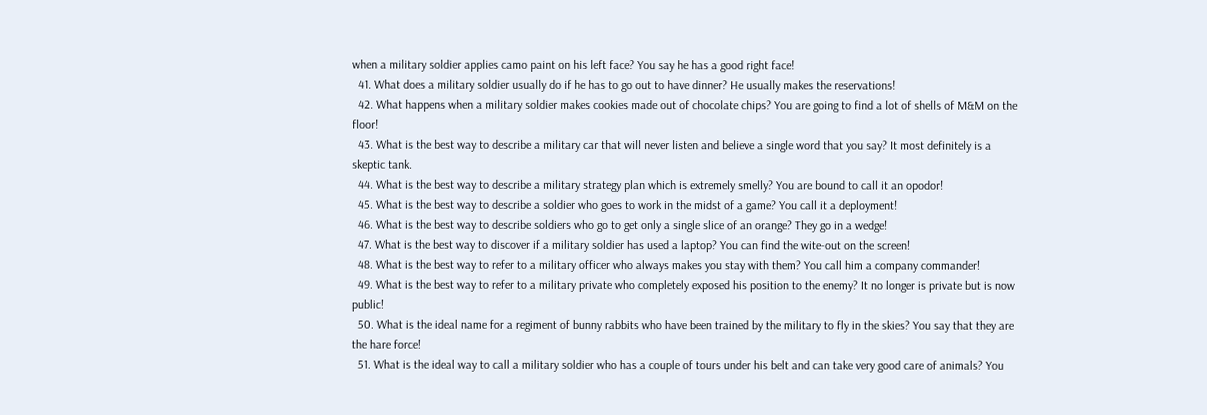when a military soldier applies camo paint on his left face? You say he has a good right face!
  41. What does a military soldier usually do if he has to go out to have dinner? He usually makes the reservations!
  42. What happens when a military soldier makes cookies made out of chocolate chips? You are going to find a lot of shells of M&M on the floor!
  43. What is the best way to describe a military car that will never listen and believe a single word that you say? It most definitely is a skeptic tank.
  44. What is the best way to describe a military strategy plan which is extremely smelly? You are bound to call it an opodor!
  45. What is the best way to describe a soldier who goes to work in the midst of a game? You call it a deployment!
  46. What is the best way to describe soldiers who go to get only a single slice of an orange? They go in a wedge!
  47. What is the best way to discover if a military soldier has used a laptop? You can find the wite-out on the screen!
  48. What is the best way to refer to a military officer who always makes you stay with them? You call him a company commander!
  49. What is the best way to refer to a military private who completely exposed his position to the enemy? It no longer is private but is now public!
  50. What is the ideal name for a regiment of bunny rabbits who have been trained by the military to fly in the skies? You say that they are the hare force!
  51. What is the ideal way to call a military soldier who has a couple of tours under his belt and can take very good care of animals? You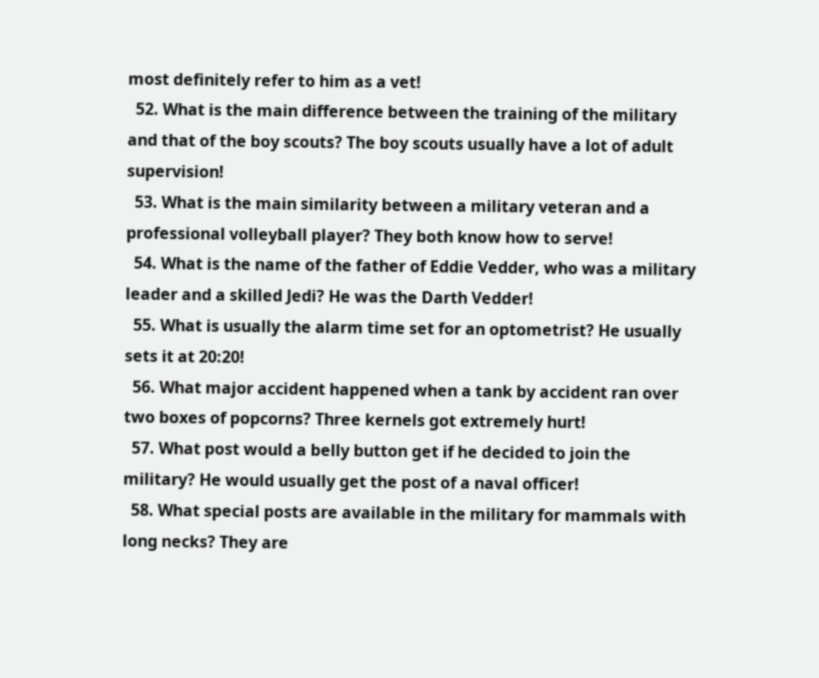most definitely refer to him as a vet!
  52. What is the main difference between the training of the military and that of the boy scouts? The boy scouts usually have a lot of adult supervision!
  53. What is the main similarity between a military veteran and a professional volleyball player? They both know how to serve!
  54. What is the name of the father of Eddie Vedder, who was a military leader and a skilled Jedi? He was the Darth Vedder!
  55. What is usually the alarm time set for an optometrist? He usually sets it at 20:20!
  56. What major accident happened when a tank by accident ran over two boxes of popcorns? Three kernels got extremely hurt!
  57. What post would a belly button get if he decided to join the military? He would usually get the post of a naval officer!
  58. What special posts are available in the military for mammals with long necks? They are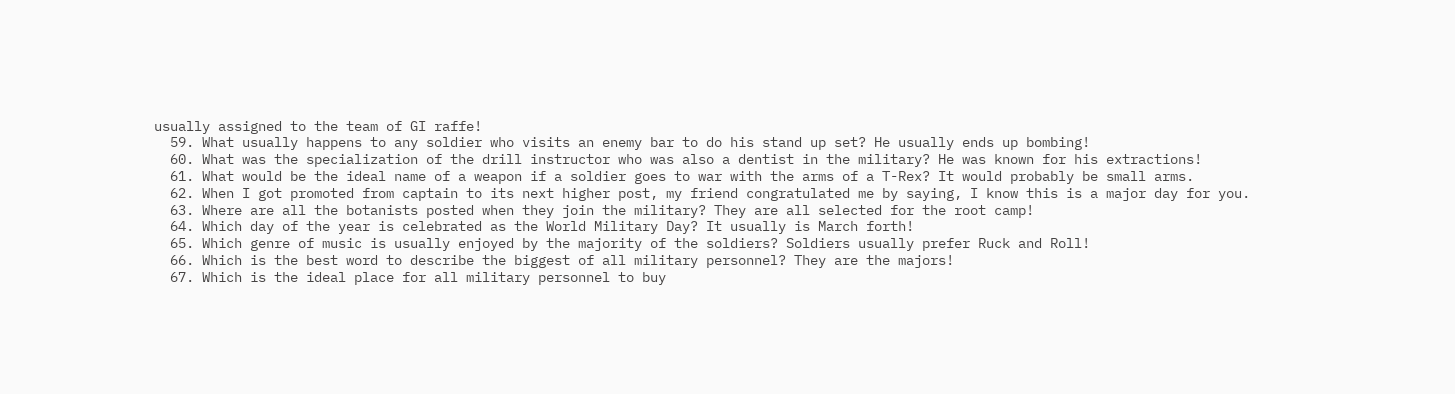usually assigned to the team of GI raffe!
  59. What usually happens to any soldier who visits an enemy bar to do his stand up set? He usually ends up bombing!
  60. What was the specialization of the drill instructor who was also a dentist in the military? He was known for his extractions!
  61. What would be the ideal name of a weapon if a soldier goes to war with the arms of a T-Rex? It would probably be small arms.
  62. When I got promoted from captain to its next higher post, my friend congratulated me by saying, I know this is a major day for you.
  63. Where are all the botanists posted when they join the military? They are all selected for the root camp!
  64. Which day of the year is celebrated as the World Military Day? It usually is March forth!
  65. Which genre of music is usually enjoyed by the majority of the soldiers? Soldiers usually prefer Ruck and Roll!
  66. Which is the best word to describe the biggest of all military personnel? They are the majors!
  67. Which is the ideal place for all military personnel to buy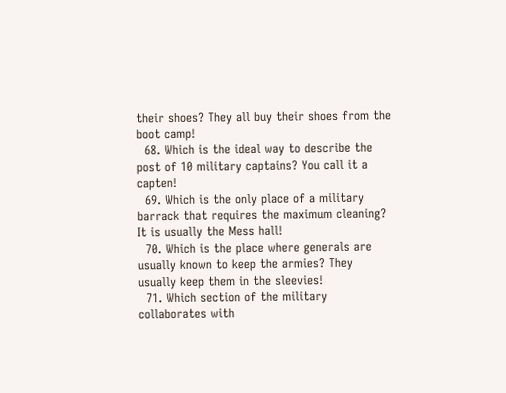their shoes? They all buy their shoes from the boot camp!
  68. Which is the ideal way to describe the post of 10 military captains? You call it a capten!
  69. Which is the only place of a military barrack that requires the maximum cleaning? It is usually the Mess hall!
  70. Which is the place where generals are usually known to keep the armies? They usually keep them in the sleevies!
  71. Which section of the military collaborates with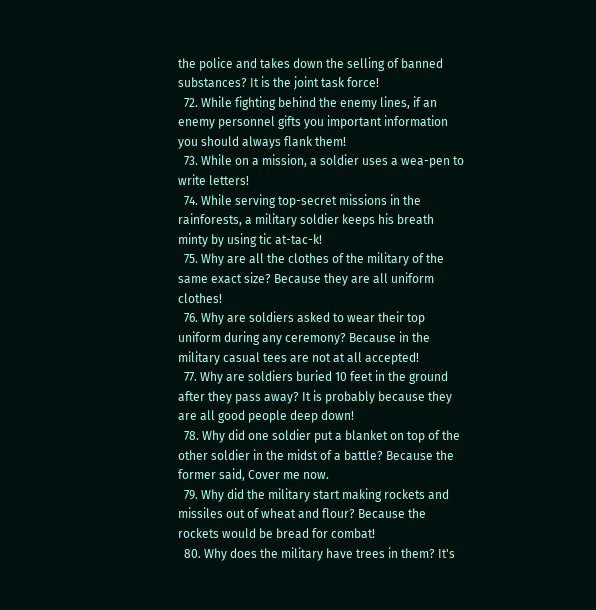the police and takes down the selling of banned substances? It is the joint task force!
  72. While fighting behind the enemy lines, if an enemy personnel gifts you important information you should always flank them!
  73. While on a mission, a soldier uses a wea-pen to write letters!
  74. While serving top-secret missions in the rainforests, a military soldier keeps his breath minty by using tic at-tac-k!
  75. Why are all the clothes of the military of the same exact size? Because they are all uniform clothes!
  76. Why are soldiers asked to wear their top uniform during any ceremony? Because in the military casual tees are not at all accepted!
  77. Why are soldiers buried 10 feet in the ground after they pass away? It is probably because they are all good people deep down!
  78. Why did one soldier put a blanket on top of the other soldier in the midst of a battle? Because the former said, Cover me now.
  79. Why did the military start making rockets and missiles out of wheat and flour? Because the rockets would be bread for combat!
  80. Why does the military have trees in them? It's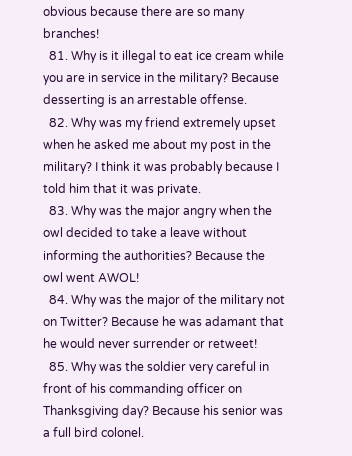obvious because there are so many branches!
  81. Why is it illegal to eat ice cream while you are in service in the military? Because desserting is an arrestable offense.
  82. Why was my friend extremely upset when he asked me about my post in the military? I think it was probably because I told him that it was private.
  83. Why was the major angry when the owl decided to take a leave without informing the authorities? Because the owl went AWOL!
  84. Why was the major of the military not on Twitter? Because he was adamant that he would never surrender or retweet!
  85. Why was the soldier very careful in front of his commanding officer on Thanksgiving day? Because his senior was a full bird colonel.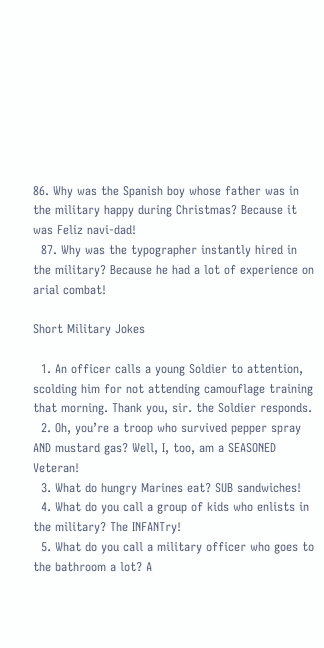86. Why was the Spanish boy whose father was in the military happy during Christmas? Because it was Feliz navi-dad!
  87. Why was the typographer instantly hired in the military? Because he had a lot of experience on arial combat!

Short Military Jokes

  1. An officer calls a young Soldier to attention, scolding him for not attending camouflage training that morning. Thank you, sir. the Soldier responds.
  2. Oh, you’re a troop who survived pepper spray AND mustard gas? Well, I, too, am a SEASONED Veteran!
  3. What do hungry Marines eat? SUB sandwiches!
  4. What do you call a group of kids who enlists in the military? The INFANTry!
  5. What do you call a military officer who goes to the bathroom a lot? A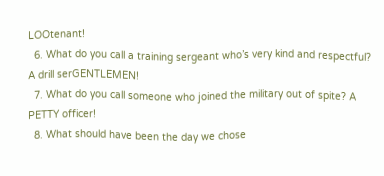LOOtenant!
  6. What do you call a training sergeant who’s very kind and respectful? A drill serGENTLEMEN!
  7. What do you call someone who joined the military out of spite? A PETTY officer!
  8. What should have been the day we chose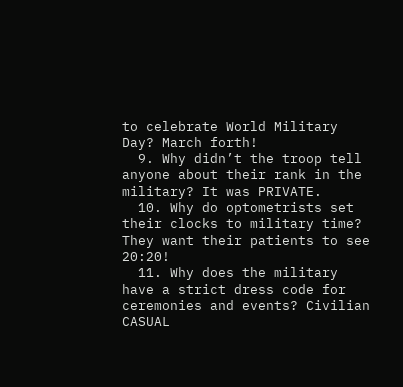to celebrate World Military Day? March forth!
  9. Why didn’t the troop tell anyone about their rank in the military? It was PRIVATE.
  10. Why do optometrists set their clocks to military time? They want their patients to see 20:20!
  11. Why does the military have a strict dress code for ceremonies and events? Civilian CASUAL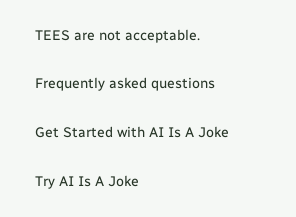TEES are not acceptable.

Frequently asked questions

Get Started with AI Is A Joke

Try AI Is A Joke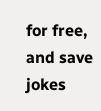for free, and save jokes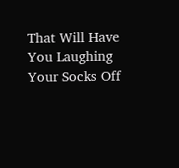That Will Have You Laughing Your Socks Off